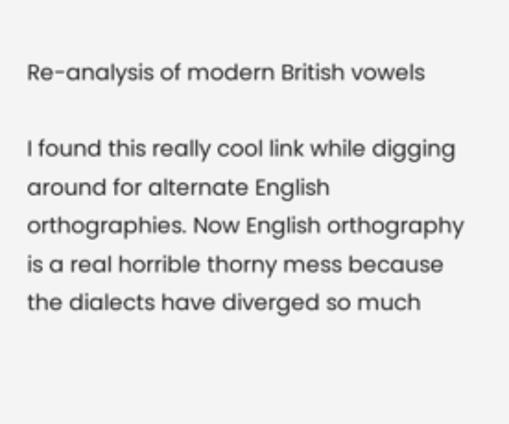Re-analysis of modern British vowels

I found this really cool link while digging around for alternate English orthographies. Now English orthography is a real horrible thorny mess because the dialects have diverged so much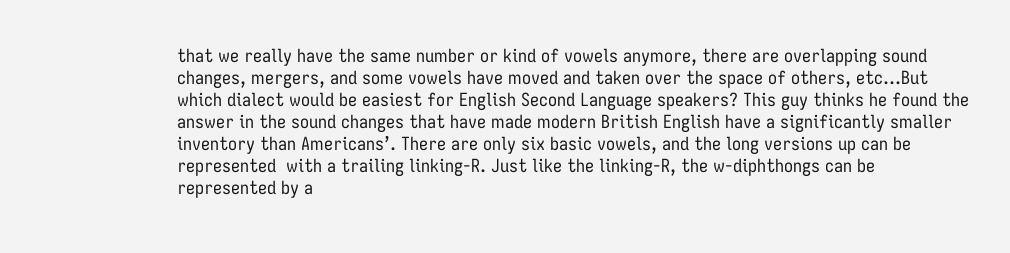that we really have the same number or kind of vowels anymore, there are overlapping sound changes, mergers, and some vowels have moved and taken over the space of others, etc…But which dialect would be easiest for English Second Language speakers? This guy thinks he found the answer in the sound changes that have made modern British English have a significantly smaller inventory than Americans’. There are only six basic vowels, and the long versions up can be represented  with a trailing linking-R. Just like the linking-R, the w-diphthongs can be represented by a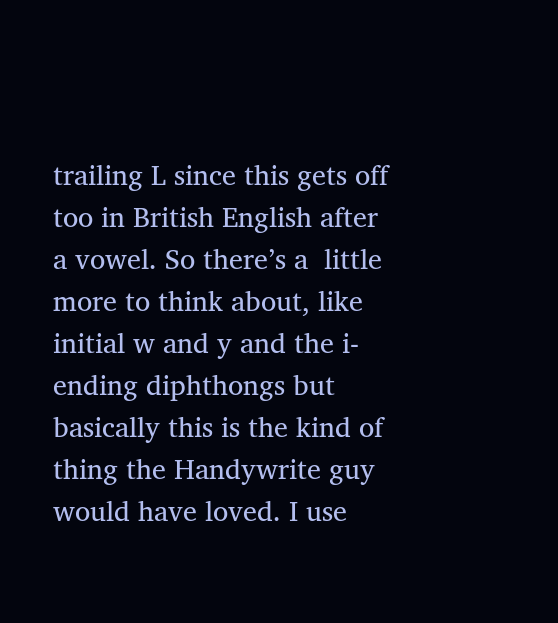trailing L since this gets off too in British English after a vowel. So there’s a  little more to think about, like initial w and y and the i-ending diphthongs but basically this is the kind of thing the Handywrite guy would have loved. I use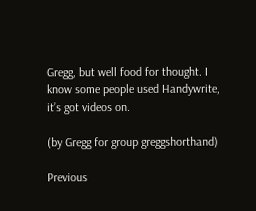Gregg, but well food for thought. I know some people used Handywrite, it’s got videos on.

(by Gregg for group greggshorthand)

Previous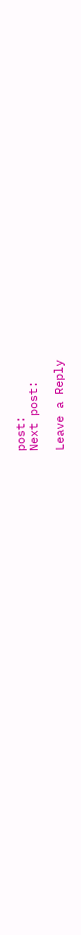post:
Next post:

Leave a Reply